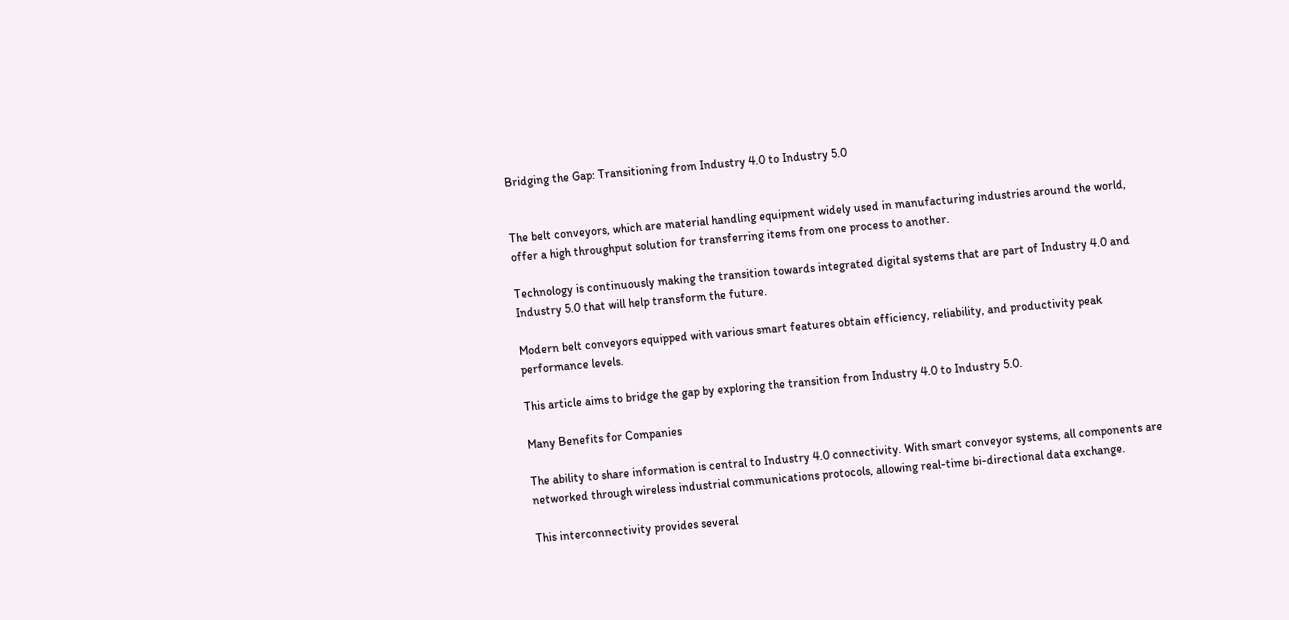Bridging the Gap: Transitioning from Industry 4.0 to Industry 5.0


The belt conveyors, which are material handling equipment widely used in manufacturing industries around the world, offer a high throughput solution for transferring items from one process to another.

Technology is continuously making the transition towards integrated digital systems that are part of Industry 4.0 and Industry 5.0 that will help transform the future.

Modern belt conveyors equipped with various smart features obtain efficiency, reliability, and productivity peak performance levels.

This article aims to bridge the gap by exploring the transition from Industry 4.0 to Industry 5.0.

Many Benefits for Companies

The ability to share information is central to Industry 4.0 connectivity. With smart conveyor systems, all components are networked through wireless industrial communications protocols, allowing real-time bi-directional data exchange.

This interconnectivity provides several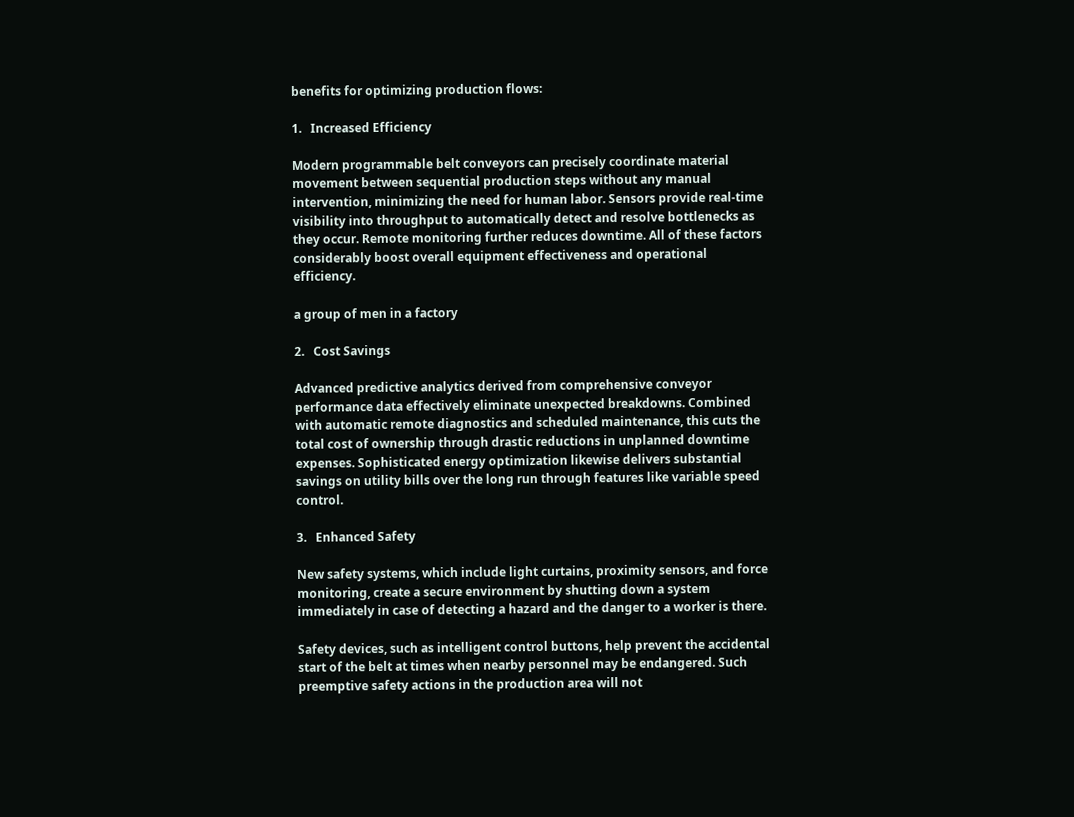benefits for optimizing production flows:

1.   Increased Efficiency

Modern programmable belt conveyors can precisely coordinate material movement between sequential production steps without any manual intervention, minimizing the need for human labor. Sensors provide real-time visibility into throughput to automatically detect and resolve bottlenecks as they occur. Remote monitoring further reduces downtime. All of these factors considerably boost overall equipment effectiveness and operational efficiency.

a group of men in a factory

2.   Cost Savings

Advanced predictive analytics derived from comprehensive conveyor performance data effectively eliminate unexpected breakdowns. Combined with automatic remote diagnostics and scheduled maintenance, this cuts the total cost of ownership through drastic reductions in unplanned downtime expenses. Sophisticated energy optimization likewise delivers substantial savings on utility bills over the long run through features like variable speed control.

3.   Enhanced Safety

New safety systems, which include light curtains, proximity sensors, and force monitoring, create a secure environment by shutting down a system immediately in case of detecting a hazard and the danger to a worker is there.

Safety devices, such as intelligent control buttons, help prevent the accidental start of the belt at times when nearby personnel may be endangered. Such preemptive safety actions in the production area will not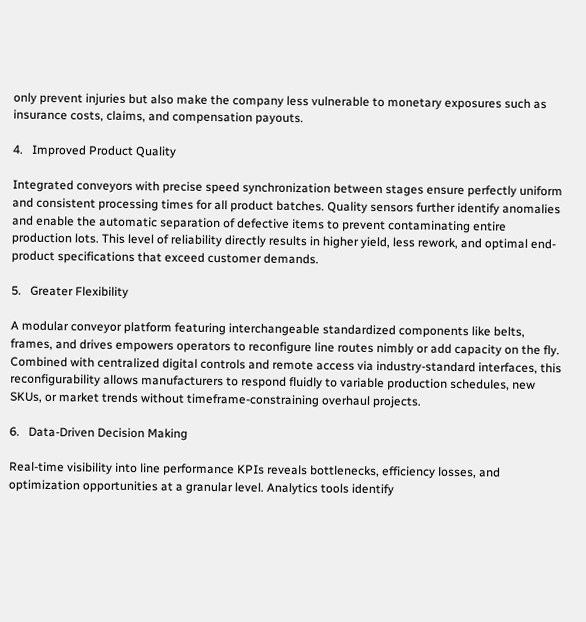only prevent injuries but also make the company less vulnerable to monetary exposures such as insurance costs, claims, and compensation payouts.

4.   Improved Product Quality

Integrated conveyors with precise speed synchronization between stages ensure perfectly uniform and consistent processing times for all product batches. Quality sensors further identify anomalies and enable the automatic separation of defective items to prevent contaminating entire production lots. This level of reliability directly results in higher yield, less rework, and optimal end-product specifications that exceed customer demands.

5.   Greater Flexibility

A modular conveyor platform featuring interchangeable standardized components like belts, frames, and drives empowers operators to reconfigure line routes nimbly or add capacity on the fly. Combined with centralized digital controls and remote access via industry-standard interfaces, this reconfigurability allows manufacturers to respond fluidly to variable production schedules, new SKUs, or market trends without timeframe-constraining overhaul projects.

6.   Data-Driven Decision Making

Real-time visibility into line performance KPIs reveals bottlenecks, efficiency losses, and optimization opportunities at a granular level. Analytics tools identify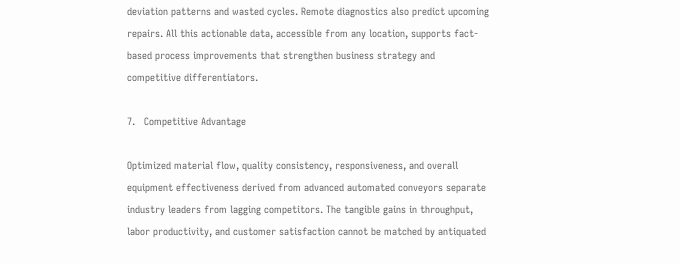deviation patterns and wasted cycles. Remote diagnostics also predict upcoming repairs. All this actionable data, accessible from any location, supports fact-based process improvements that strengthen business strategy and competitive differentiators.

7.   Competitive Advantage

Optimized material flow, quality consistency, responsiveness, and overall equipment effectiveness derived from advanced automated conveyors separate industry leaders from lagging competitors. The tangible gains in throughput, labor productivity, and customer satisfaction cannot be matched by antiquated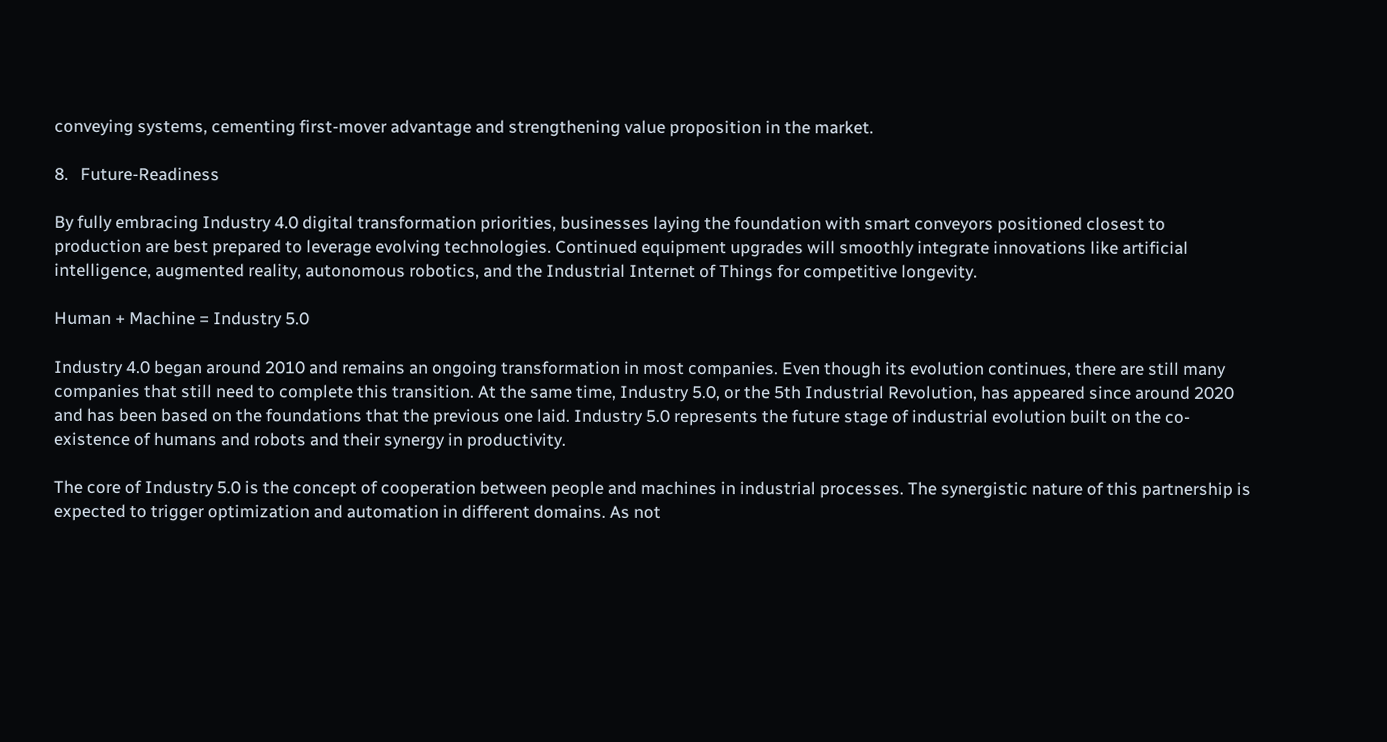conveying systems, cementing first-mover advantage and strengthening value proposition in the market.

8.   Future-Readiness

By fully embracing Industry 4.0 digital transformation priorities, businesses laying the foundation with smart conveyors positioned closest to production are best prepared to leverage evolving technologies. Continued equipment upgrades will smoothly integrate innovations like artificial intelligence, augmented reality, autonomous robotics, and the Industrial Internet of Things for competitive longevity.

Human + Machine = Industry 5.0

Industry 4.0 began around 2010 and remains an ongoing transformation in most companies. Even though its evolution continues, there are still many companies that still need to complete this transition. At the same time, Industry 5.0, or the 5th Industrial Revolution, has appeared since around 2020 and has been based on the foundations that the previous one laid. Industry 5.0 represents the future stage of industrial evolution built on the co-existence of humans and robots and their synergy in productivity.

The core of Industry 5.0 is the concept of cooperation between people and machines in industrial processes. The synergistic nature of this partnership is expected to trigger optimization and automation in different domains. As not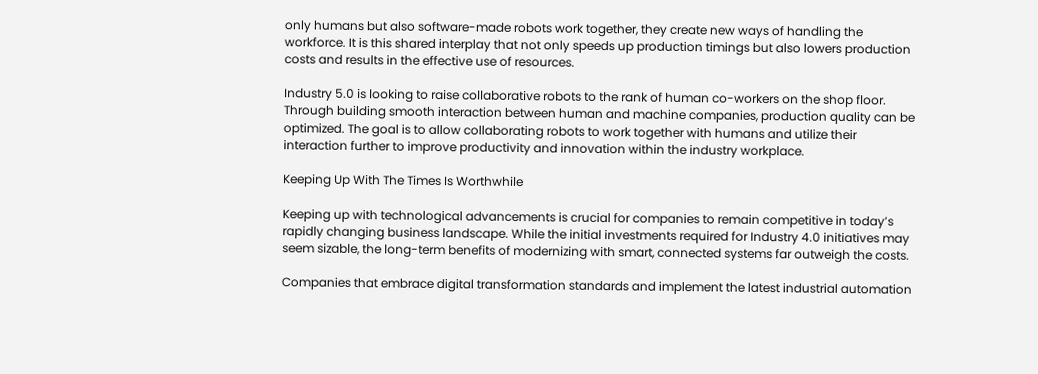only humans but also software-made robots work together, they create new ways of handling the workforce. It is this shared interplay that not only speeds up production timings but also lowers production costs and results in the effective use of resources.

Industry 5.0 is looking to raise collaborative robots to the rank of human co-workers on the shop floor. Through building smooth interaction between human and machine companies, production quality can be optimized. The goal is to allow collaborating robots to work together with humans and utilize their interaction further to improve productivity and innovation within the industry workplace.

Keeping Up With The Times Is Worthwhile

Keeping up with technological advancements is crucial for companies to remain competitive in today’s rapidly changing business landscape. While the initial investments required for Industry 4.0 initiatives may seem sizable, the long-term benefits of modernizing with smart, connected systems far outweigh the costs.

Companies that embrace digital transformation standards and implement the latest industrial automation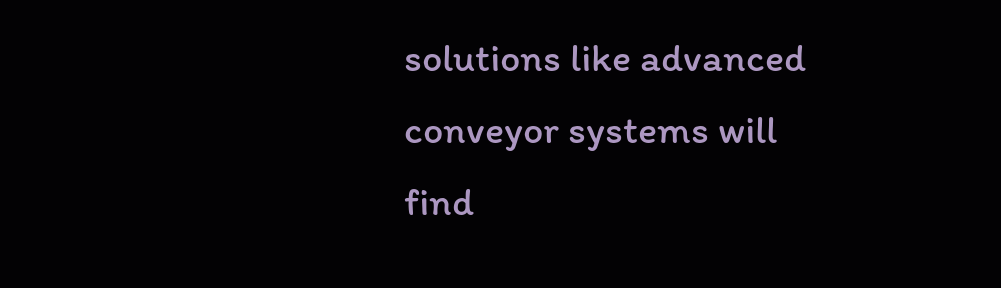solutions like advanced conveyor systems will find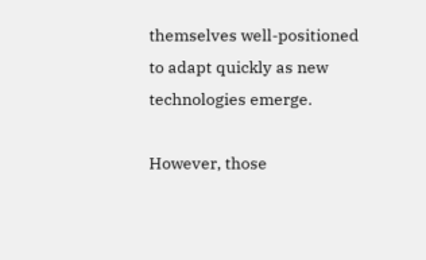themselves well-positioned to adapt quickly as new technologies emerge.

However, those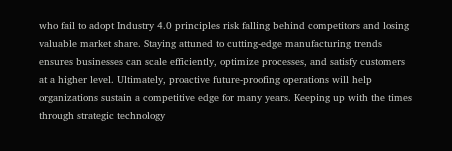who fail to adopt Industry 4.0 principles risk falling behind competitors and losing valuable market share. Staying attuned to cutting-edge manufacturing trends ensures businesses can scale efficiently, optimize processes, and satisfy customers at a higher level. Ultimately, proactive future-proofing operations will help organizations sustain a competitive edge for many years. Keeping up with the times through strategic technology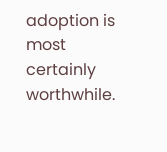adoption is most certainly worthwhile.